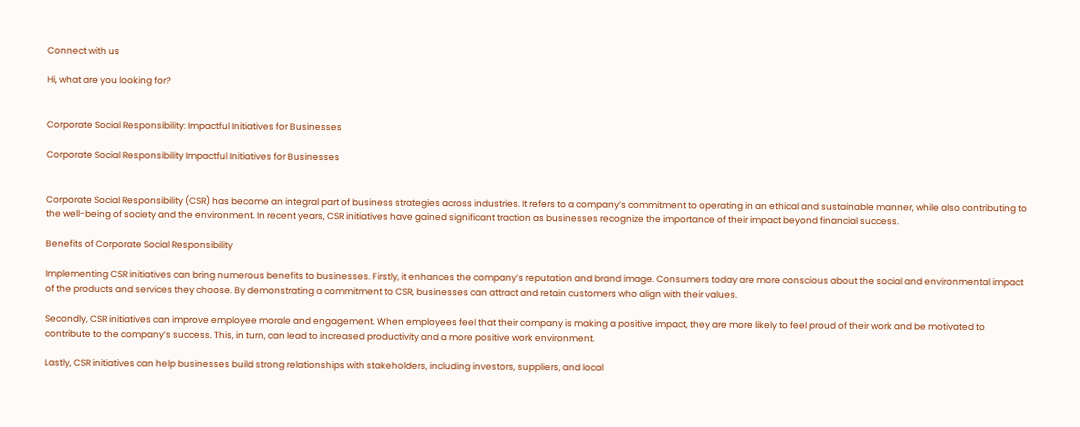Connect with us

Hi, what are you looking for?


Corporate Social Responsibility: Impactful Initiatives for Businesses

Corporate Social Responsibility Impactful Initiatives for Businesses


Corporate Social Responsibility (CSR) has become an integral part of business strategies across industries. It refers to a company’s commitment to operating in an ethical and sustainable manner, while also contributing to the well-being of society and the environment. In recent years, CSR initiatives have gained significant traction as businesses recognize the importance of their impact beyond financial success.

Benefits of Corporate Social Responsibility

Implementing CSR initiatives can bring numerous benefits to businesses. Firstly, it enhances the company’s reputation and brand image. Consumers today are more conscious about the social and environmental impact of the products and services they choose. By demonstrating a commitment to CSR, businesses can attract and retain customers who align with their values.

Secondly, CSR initiatives can improve employee morale and engagement. When employees feel that their company is making a positive impact, they are more likely to feel proud of their work and be motivated to contribute to the company’s success. This, in turn, can lead to increased productivity and a more positive work environment.

Lastly, CSR initiatives can help businesses build strong relationships with stakeholders, including investors, suppliers, and local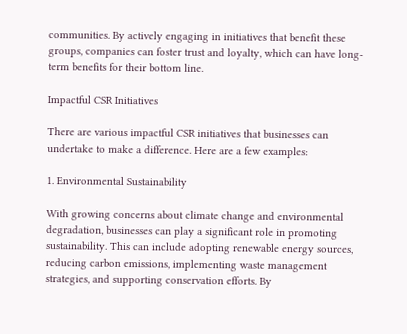communities. By actively engaging in initiatives that benefit these groups, companies can foster trust and loyalty, which can have long-term benefits for their bottom line.

Impactful CSR Initiatives

There are various impactful CSR initiatives that businesses can undertake to make a difference. Here are a few examples:

1. Environmental Sustainability

With growing concerns about climate change and environmental degradation, businesses can play a significant role in promoting sustainability. This can include adopting renewable energy sources, reducing carbon emissions, implementing waste management strategies, and supporting conservation efforts. By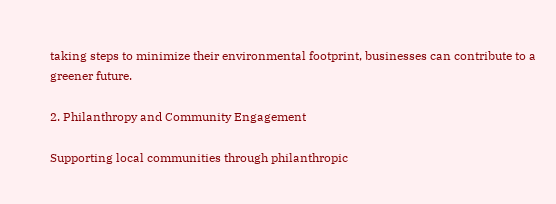taking steps to minimize their environmental footprint, businesses can contribute to a greener future.

2. Philanthropy and Community Engagement

Supporting local communities through philanthropic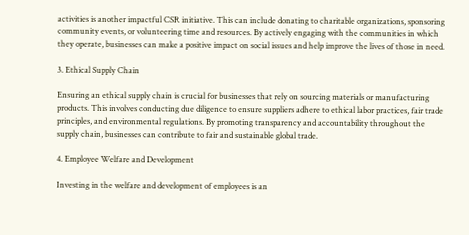activities is another impactful CSR initiative. This can include donating to charitable organizations, sponsoring community events, or volunteering time and resources. By actively engaging with the communities in which they operate, businesses can make a positive impact on social issues and help improve the lives of those in need.

3. Ethical Supply Chain

Ensuring an ethical supply chain is crucial for businesses that rely on sourcing materials or manufacturing products. This involves conducting due diligence to ensure suppliers adhere to ethical labor practices, fair trade principles, and environmental regulations. By promoting transparency and accountability throughout the supply chain, businesses can contribute to fair and sustainable global trade.

4. Employee Welfare and Development

Investing in the welfare and development of employees is an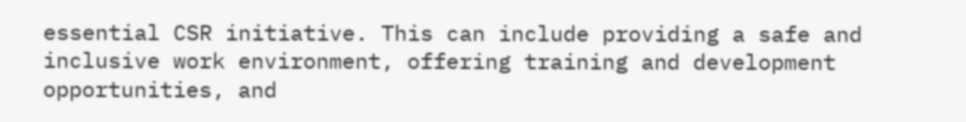essential CSR initiative. This can include providing a safe and inclusive work environment, offering training and development opportunities, and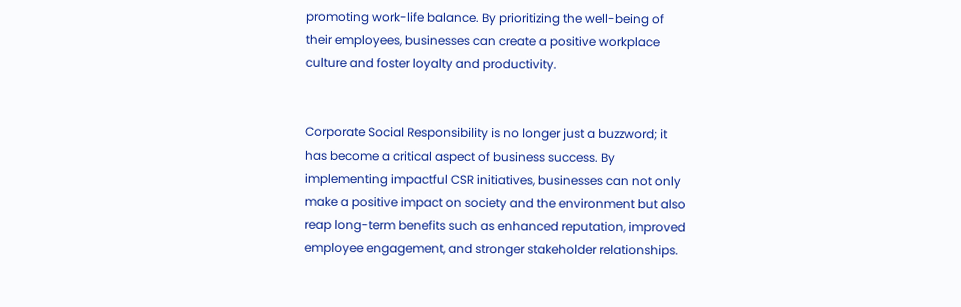promoting work-life balance. By prioritizing the well-being of their employees, businesses can create a positive workplace culture and foster loyalty and productivity.


Corporate Social Responsibility is no longer just a buzzword; it has become a critical aspect of business success. By implementing impactful CSR initiatives, businesses can not only make a positive impact on society and the environment but also reap long-term benefits such as enhanced reputation, improved employee engagement, and stronger stakeholder relationships.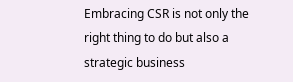Embracing CSR is not only the right thing to do but also a strategic business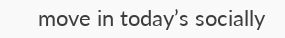move in today’s socially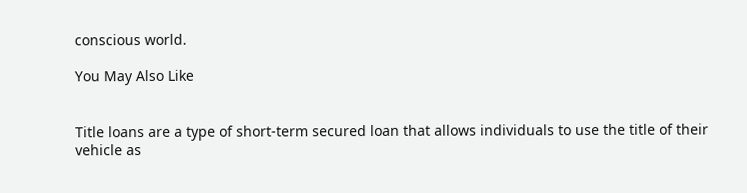conscious world.

You May Also Like


Title loans are a type of short-term secured loan that allows individuals to use the title of their vehicle as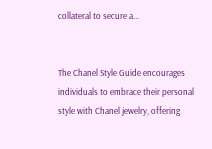collateral to secure a...


The Chanel Style Guide encourages individuals to embrace their personal style with Chanel jewelry, offering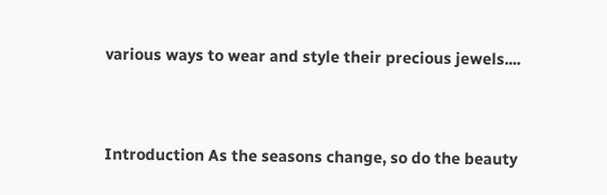various ways to wear and style their precious jewels....


Introduction As the seasons change, so do the beauty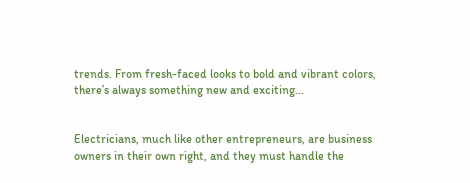trends. From fresh-faced looks to bold and vibrant colors, there’s always something new and exciting...


Electricians, much like other entrepreneurs, are business owners in their own right, and they must handle the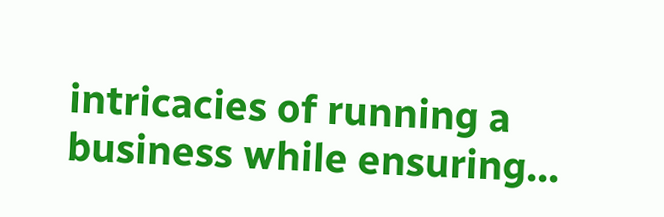intricacies of running a business while ensuring...